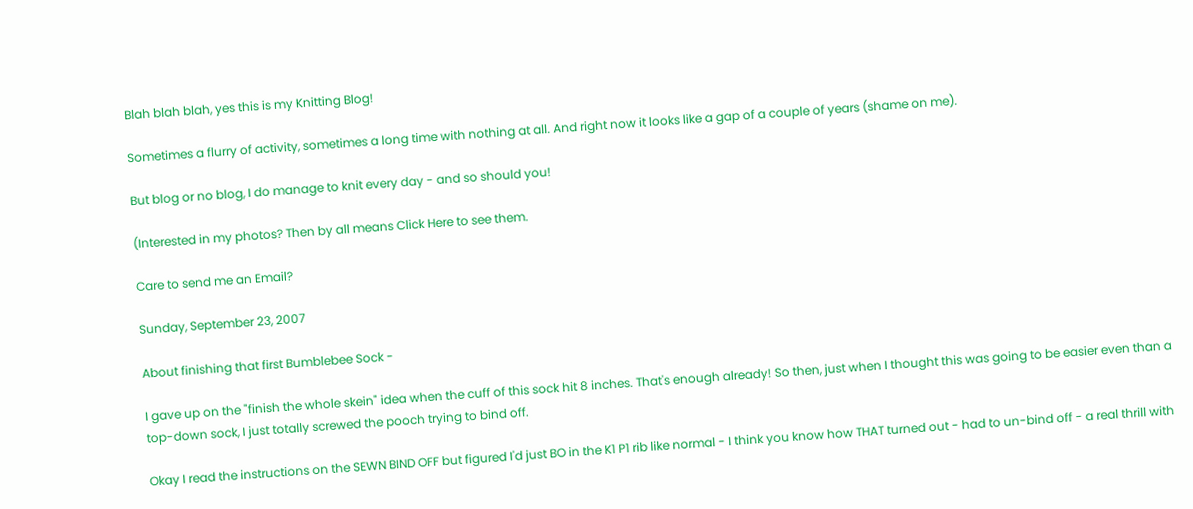Blah blah blah, yes this is my Knitting Blog!

Sometimes a flurry of activity, sometimes a long time with nothing at all. And right now it looks like a gap of a couple of years (shame on me).

But blog or no blog, I do manage to knit every day - and so should you!

(Interested in my photos? Then by all means Click Here to see them.

Care to send me an Email?

Sunday, September 23, 2007

About finishing that first Bumblebee Sock -

I gave up on the "finish the whole skein" idea when the cuff of this sock hit 8 inches. That's enough already! So then, just when I thought this was going to be easier even than a top-down sock, I just totally screwed the pooch trying to bind off.

Okay I read the instructions on the SEWN BIND OFF but figured I'd just BO in the K1 P1 rib like normal - I think you know how THAT turned out - had to un-bind off - a real thrill with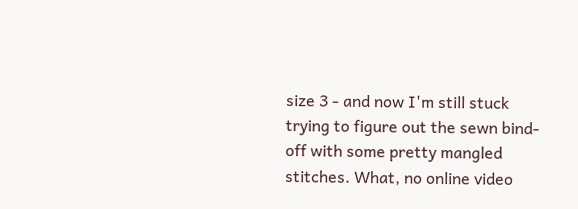size 3 - and now I'm still stuck trying to figure out the sewn bind-off with some pretty mangled stitches. What, no online video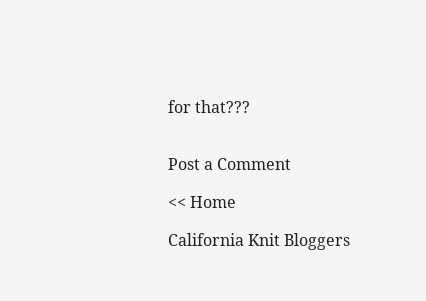for that???


Post a Comment

<< Home

California Knit Bloggers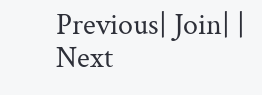Previous| Join| | Next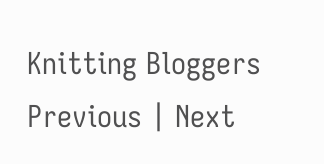Knitting Bloggers
Previous | Next